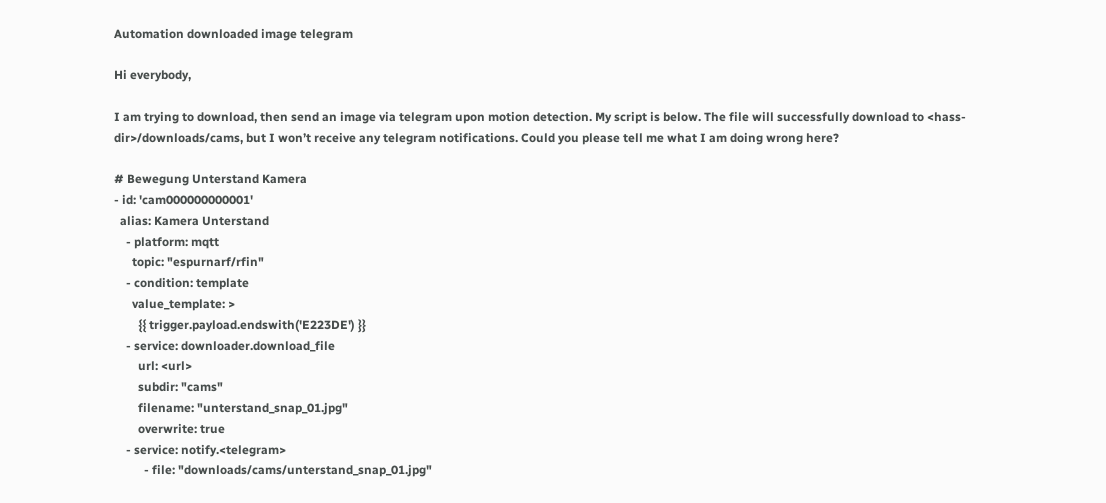Automation downloaded image telegram

Hi everybody,

I am trying to download, then send an image via telegram upon motion detection. My script is below. The file will successfully download to <hass-dir>/downloads/cams, but I won’t receive any telegram notifications. Could you please tell me what I am doing wrong here?

# Bewegung Unterstand Kamera
- id: 'cam000000000001'
  alias: Kamera Unterstand
    - platform: mqtt
      topic: "espurnarf/rfin"
    - condition: template
      value_template: >
        {{ trigger.payload.endswith('E223DE') }}
    - service: downloader.download_file
        url: <url>
        subdir: "cams"
        filename: "unterstand_snap_01.jpg"
        overwrite: true
    - service: notify.<telegram>
          - file: "downloads/cams/unterstand_snap_01.jpg"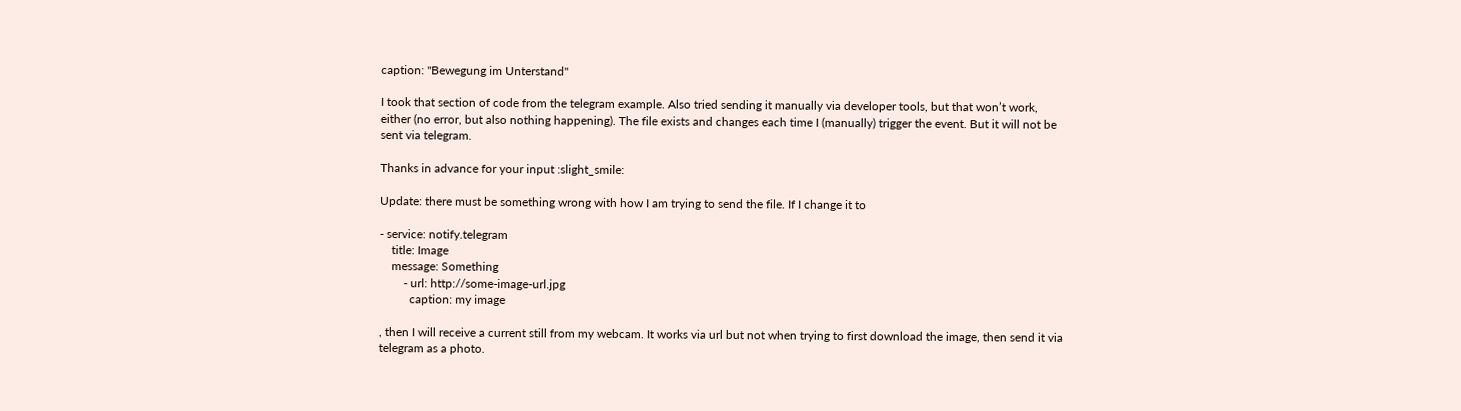caption: "Bewegung im Unterstand"

I took that section of code from the telegram example. Also tried sending it manually via developer tools, but that won’t work, either (no error, but also nothing happening). The file exists and changes each time I (manually) trigger the event. But it will not be sent via telegram.

Thanks in advance for your input :slight_smile:

Update: there must be something wrong with how I am trying to send the file. If I change it to

- service: notify.telegram
    title: Image
    message: Something
        - url: http://some-image-url.jpg
          caption: my image

, then I will receive a current still from my webcam. It works via url but not when trying to first download the image, then send it via telegram as a photo.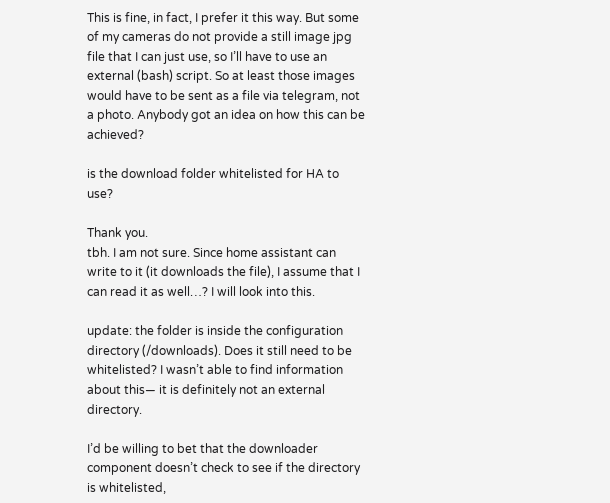This is fine, in fact, I prefer it this way. But some of my cameras do not provide a still image jpg file that I can just use, so I’ll have to use an external (bash) script. So at least those images would have to be sent as a file via telegram, not a photo. Anybody got an idea on how this can be achieved?

is the download folder whitelisted for HA to use?

Thank you.
tbh. I am not sure. Since home assistant can write to it (it downloads the file), I assume that I can read it as well…? I will look into this.

update: the folder is inside the configuration directory (/downloads). Does it still need to be whitelisted? I wasn’t able to find information about this— it is definitely not an external directory.

I’d be willing to bet that the downloader component doesn’t check to see if the directory is whitelisted,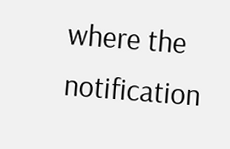where the notification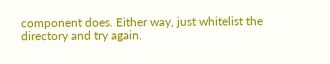component does. Either way, just whitelist the directory and try again.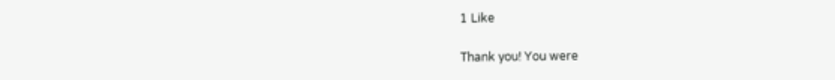1 Like

Thank you! You were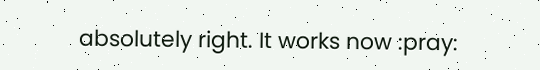absolutely right. It works now :pray: